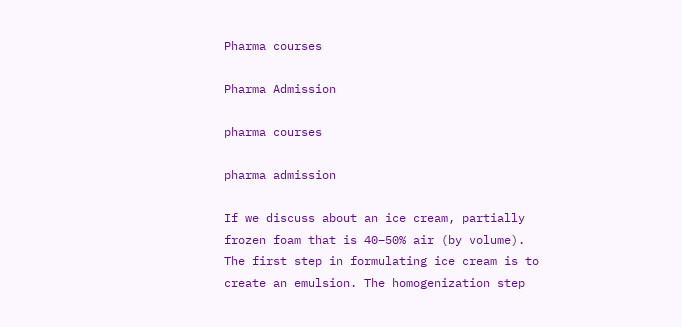Pharma courses

Pharma Admission

pharma courses

pharma admission

If we discuss about an ice cream, partially frozen foam that is 40–50% air (by volume). The first step in formulating ice cream is to create an emulsion. The homogenization step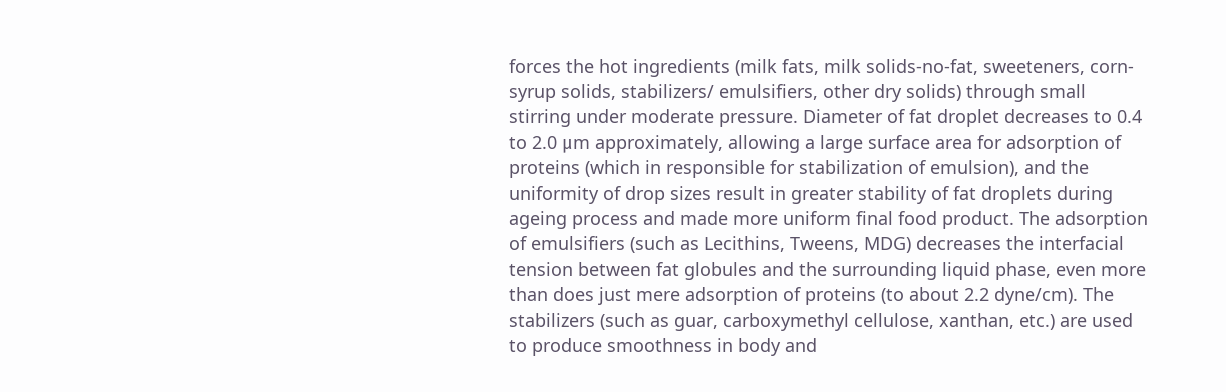forces the hot ingredients (milk fats, milk solids-no-fat, sweeteners, corn-syrup solids, stabilizers/ emulsifiers, other dry solids) through small stirring under moderate pressure. Diameter of fat droplet decreases to 0.4 to 2.0 μm approximately, allowing a large surface area for adsorption of proteins (which in responsible for stabilization of emulsion), and the uniformity of drop sizes result in greater stability of fat droplets during ageing process and made more uniform final food product. The adsorption of emulsifiers (such as Lecithins, Tweens, MDG) decreases the interfacial tension between fat globules and the surrounding liquid phase, even more than does just mere adsorption of proteins (to about 2.2 dyne/cm). The stabilizers (such as guar, carboxymethyl cellulose, xanthan, etc.) are used to produce smoothness in body and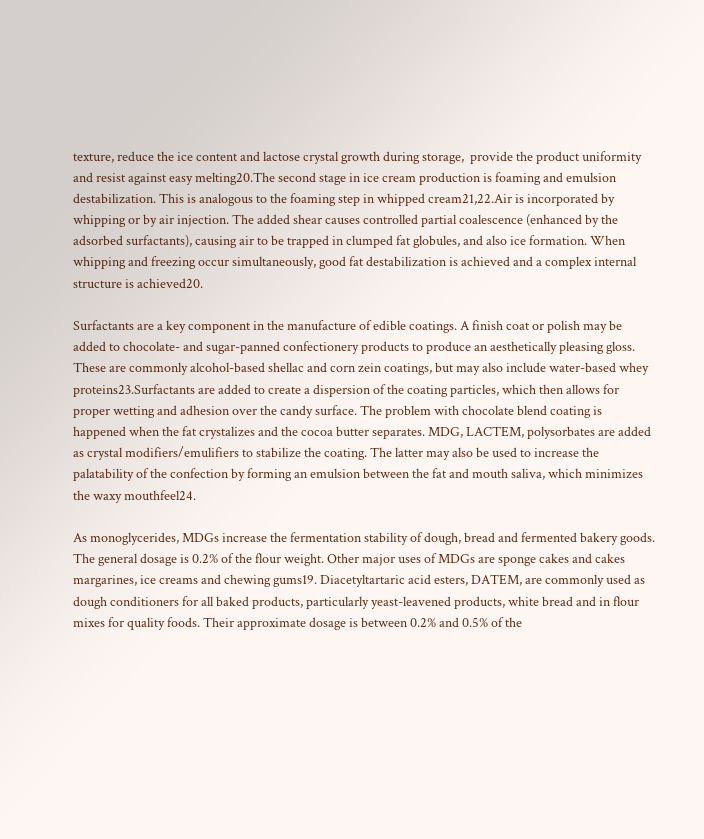texture, reduce the ice content and lactose crystal growth during storage,  provide the product uniformity and resist against easy melting20.The second stage in ice cream production is foaming and emulsion destabilization. This is analogous to the foaming step in whipped cream21,22.Air is incorporated by whipping or by air injection. The added shear causes controlled partial coalescence (enhanced by the adsorbed surfactants), causing air to be trapped in clumped fat globules, and also ice formation. When whipping and freezing occur simultaneously, good fat destabilization is achieved and a complex internal structure is achieved20.

Surfactants are a key component in the manufacture of edible coatings. A finish coat or polish may be added to chocolate- and sugar-panned confectionery products to produce an aesthetically pleasing gloss. These are commonly alcohol-based shellac and corn zein coatings, but may also include water-based whey proteins23.Surfactants are added to create a dispersion of the coating particles, which then allows for proper wetting and adhesion over the candy surface. The problem with chocolate blend coating is happened when the fat crystalizes and the cocoa butter separates. MDG, LACTEM, polysorbates are added as crystal modifiers/emulifiers to stabilize the coating. The latter may also be used to increase the palatability of the confection by forming an emulsion between the fat and mouth saliva, which minimizes the waxy mouthfeel24.

As monoglycerides, MDGs increase the fermentation stability of dough, bread and fermented bakery goods. The general dosage is 0.2% of the flour weight. Other major uses of MDGs are sponge cakes and cakes margarines, ice creams and chewing gums19. Diacetyltartaric acid esters, DATEM, are commonly used as dough conditioners for all baked products, particularly yeast-leavened products, white bread and in flour mixes for quality foods. Their approximate dosage is between 0.2% and 0.5% of the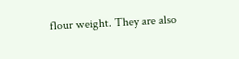flour weight. They are also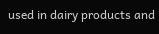used in dairy products and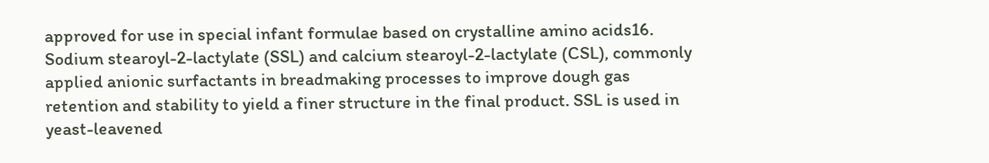approved for use in special infant formulae based on crystalline amino acids16. Sodium stearoyl-2-lactylate (SSL) and calcium stearoyl-2-lactylate (CSL), commonly applied anionic surfactants in breadmaking processes to improve dough gas retention and stability to yield a finer structure in the final product. SSL is used in yeast-leavened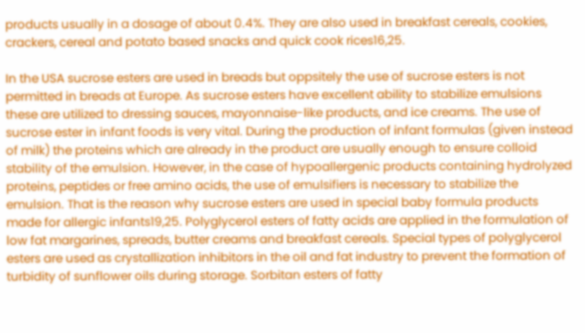products usually in a dosage of about 0.4%. They are also used in breakfast cereals, cookies, crackers, cereal and potato based snacks and quick cook rices16,25.

In the USA sucrose esters are used in breads but oppsitely the use of sucrose esters is not permitted in breads at Europe. As sucrose esters have excellent ability to stabilize emulsions these are utilized to dressing sauces, mayonnaise-like products, and ice creams. The use of sucrose ester in infant foods is very vital. During the production of infant formulas (given instead of milk) the proteins which are already in the product are usually enough to ensure colloid stability of the emulsion. However, in the case of hypoallergenic products containing hydrolyzed proteins, peptides or free amino acids, the use of emulsifiers is necessary to stabilize the emulsion. That is the reason why sucrose esters are used in special baby formula products made for allergic infants19,25. Polyglycerol esters of fatty acids are applied in the formulation of low fat margarines, spreads, butter creams and breakfast cereals. Special types of polyglycerol esters are used as crystallization inhibitors in the oil and fat industry to prevent the formation of turbidity of sunflower oils during storage. Sorbitan esters of fatty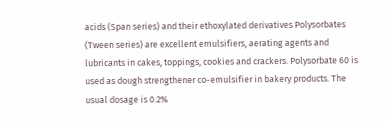acids (Span series) and their ethoxylated derivatives Polysorbates (Tween series) are excellent emulsifiers, aerating agents and lubricants in cakes, toppings, cookies and crackers. Polysorbate 60 is used as dough strengthener co-emulsifier in bakery products. The usual dosage is 0.2%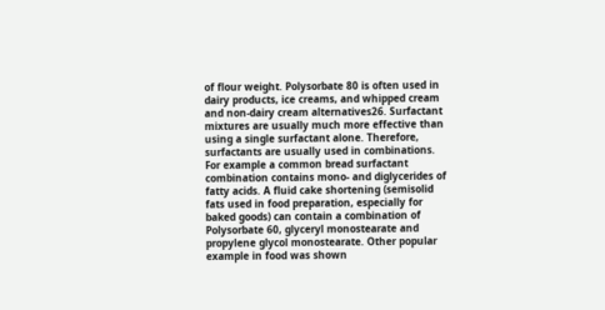of flour weight. Polysorbate 80 is often used in dairy products, ice creams, and whipped cream and non-dairy cream alternatives26. Surfactant mixtures are usually much more effective than using a single surfactant alone. Therefore, surfactants are usually used in combinations. For example a common bread surfactant combination contains mono- and diglycerides of fatty acids. A fluid cake shortening (semisolid fats used in food preparation, especially for baked goods) can contain a combination of Polysorbate 60, glyceryl monostearate and propylene glycol monostearate. Other popular example in food was shown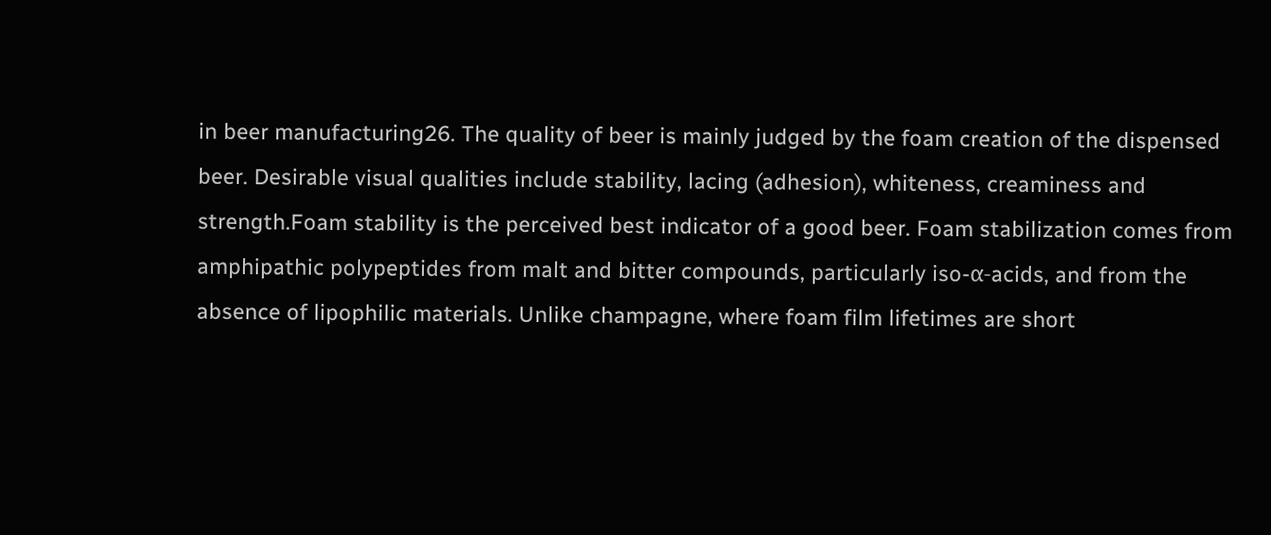in beer manufacturing26. The quality of beer is mainly judged by the foam creation of the dispensed beer. Desirable visual qualities include stability, lacing (adhesion), whiteness, creaminess and strength.Foam stability is the perceived best indicator of a good beer. Foam stabilization comes from amphipathic polypeptides from malt and bitter compounds, particularly iso-α-acids, and from the absence of lipophilic materials. Unlike champagne, where foam film lifetimes are short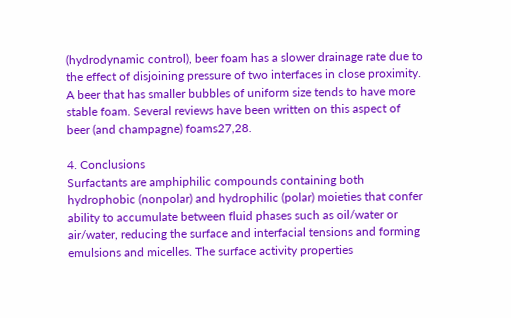(hydrodynamic control), beer foam has a slower drainage rate due to the effect of disjoining pressure of two interfaces in close proximity. A beer that has smaller bubbles of uniform size tends to have more stable foam. Several reviews have been written on this aspect of beer (and champagne) foams27,28.

4. Conclusions
Surfactants are amphiphilic compounds containing both hydrophobic (nonpolar) and hydrophilic (polar) moieties that confer ability to accumulate between fluid phases such as oil/water or air/water, reducing the surface and interfacial tensions and forming emulsions and micelles. The surface activity properties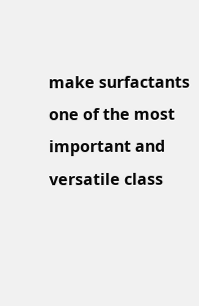make surfactants one of the most important and versatile class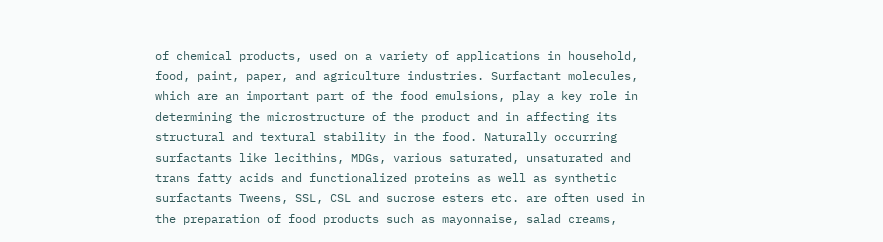of chemical products, used on a variety of applications in household, food, paint, paper, and agriculture industries. Surfactant molecules, which are an important part of the food emulsions, play a key role in determining the microstructure of the product and in affecting its structural and textural stability in the food. Naturally occurring surfactants like lecithins, MDGs, various saturated, unsaturated and trans fatty acids and functionalized proteins as well as synthetic surfactants Tweens, SSL, CSL and sucrose esters etc. are often used in the preparation of food products such as mayonnaise, salad creams,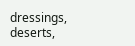dressings, deserts,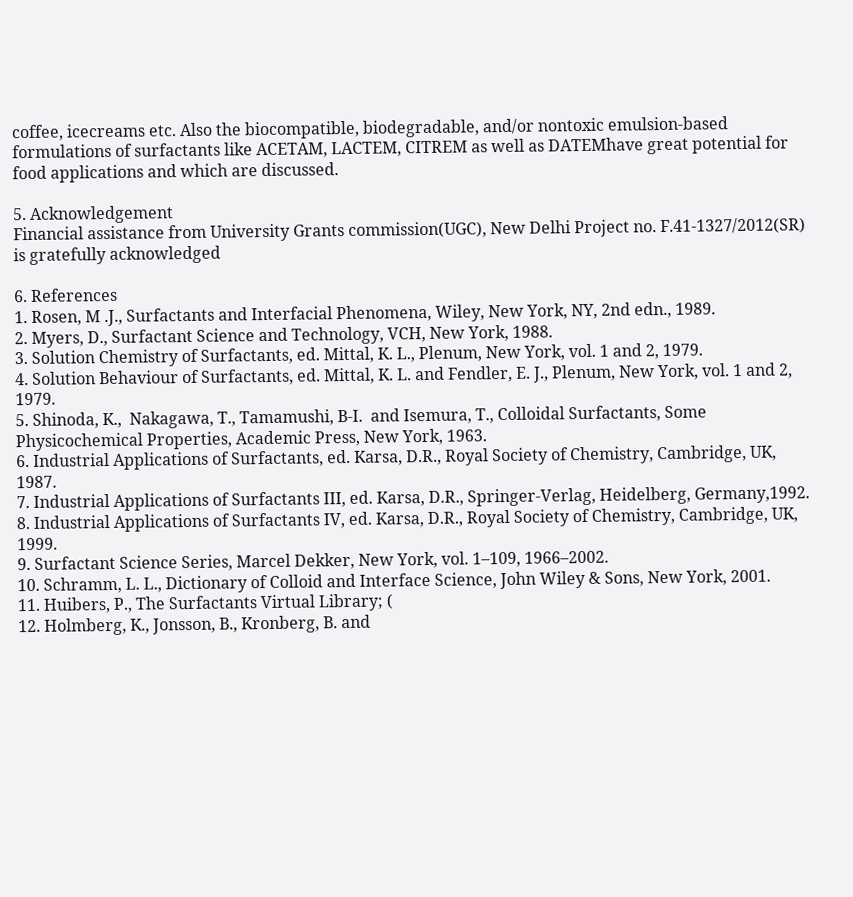coffee, icecreams etc. Also the biocompatible, biodegradable, and/or nontoxic emulsion-based formulations of surfactants like ACETAM, LACTEM, CITREM as well as DATEMhave great potential for food applications and which are discussed.

5. Acknowledgement
Financial assistance from University Grants commission(UGC), New Delhi Project no. F.41-1327/2012(SR) is gratefully acknowledged

6. References
1. Rosen, M .J., Surfactants and Interfacial Phenomena, Wiley, New York, NY, 2nd edn., 1989.
2. Myers, D., Surfactant Science and Technology, VCH, New York, 1988.
3. Solution Chemistry of Surfactants, ed. Mittal, K. L., Plenum, New York, vol. 1 and 2, 1979.
4. Solution Behaviour of Surfactants, ed. Mittal, K. L. and Fendler, E. J., Plenum, New York, vol. 1 and 2, 1979.
5. Shinoda, K.,  Nakagawa, T., Tamamushi, B-I.  and Isemura, T., Colloidal Surfactants, Some Physicochemical Properties, Academic Press, New York, 1963.
6. Industrial Applications of Surfactants, ed. Karsa, D.R., Royal Society of Chemistry, Cambridge, UK, 1987.
7. Industrial Applications of Surfactants III, ed. Karsa, D.R., Springer-Verlag, Heidelberg, Germany,1992.
8. Industrial Applications of Surfactants IV, ed. Karsa, D.R., Royal Society of Chemistry, Cambridge, UK, 1999.
9. Surfactant Science Series, Marcel Dekker, New York, vol. 1–109, 1966–2002.
10. Schramm, L. L., Dictionary of Colloid and Interface Science, John Wiley & Sons, New York, 2001.
11. Huibers, P., The Surfactants Virtual Library; (
12. Holmberg, K., Jonsson, B., Kronberg, B. and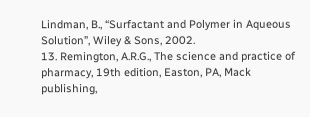Lindman, B., “Surfactant and Polymer in Aqueous Solution”, Wiley & Sons, 2002.
13. Remington, A.R.G., The science and practice of pharmacy, 19th edition, Easton, PA, Mack publishing,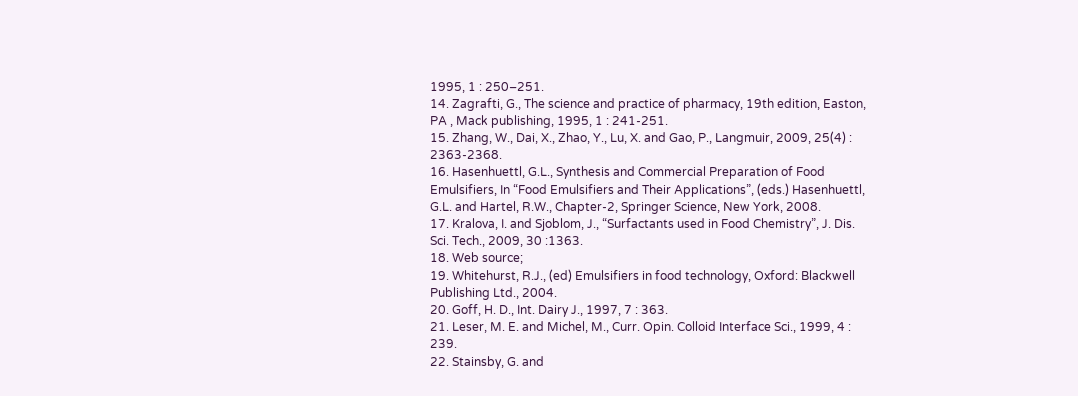1995, 1 : 250–251.
14. Zagrafti, G., The science and practice of pharmacy, 19th edition, Easton, PA , Mack publishing, 1995, 1 : 241-251.
15. Zhang, W., Dai, X., Zhao, Y., Lu, X. and Gao, P., Langmuir, 2009, 25(4) : 2363-2368.
16. Hasenhuettl, G.L., Synthesis and Commercial Preparation of Food Emulsifiers, In “Food Emulsifiers and Their Applications”, (eds.) Hasenhuettl, G.L. and Hartel, R.W., Chapter-2, Springer Science, New York, 2008.
17. Kralova, I. and Sjoblom, J., “Surfactants used in Food Chemistry”, J. Dis. Sci. Tech., 2009, 30 :1363.
18. Web source;
19. Whitehurst, R.J., (ed) Emulsifiers in food technology, Oxford: Blackwell Publishing Ltd., 2004.
20. Goff, H. D., Int. Dairy J., 1997, 7 : 363.
21. Leser, M. E. and Michel, M., Curr. Opin. Colloid Interface Sci., 1999, 4 : 239.
22. Stainsby, G. and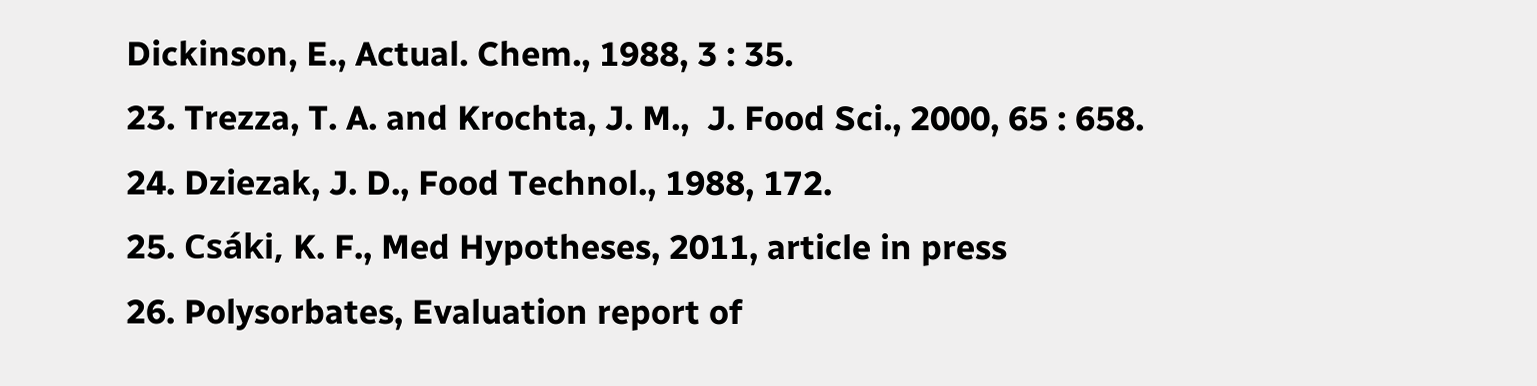Dickinson, E., Actual. Chem., 1988, 3 : 35.
23. Trezza, T. A. and Krochta, J. M.,  J. Food Sci., 2000, 65 : 658.
24. Dziezak, J. D., Food Technol., 1988, 172.
25. Csáki, K. F., Med Hypotheses, 2011, article in press
26. Polysorbates, Evaluation report of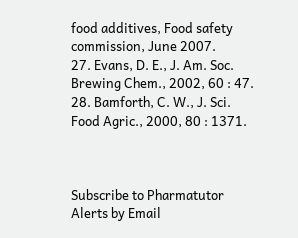food additives, Food safety commission, June 2007.
27. Evans, D. E., J. Am. Soc. Brewing Chem., 2002, 60 : 47.
28. Bamforth, C. W., J. Sci. Food Agric., 2000, 80 : 1371.



Subscribe to Pharmatutor Alerts by Email